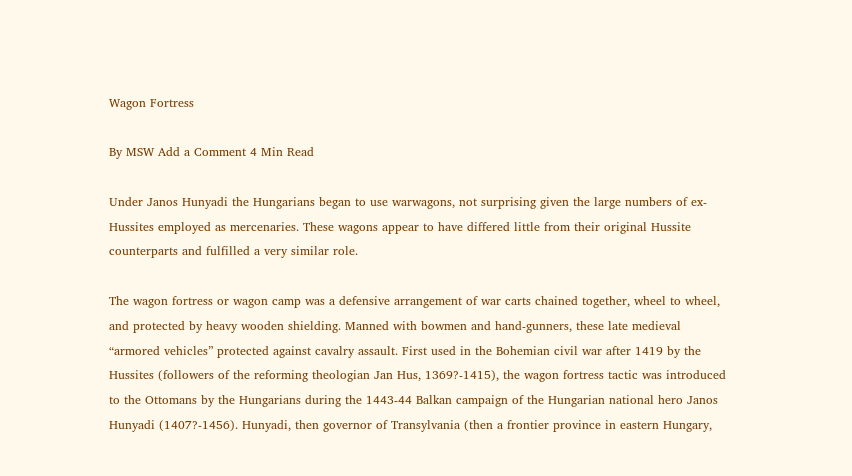Wagon Fortress

By MSW Add a Comment 4 Min Read

Under Janos Hunyadi the Hungarians began to use warwagons, not surprising given the large numbers of ex-Hussites employed as mercenaries. These wagons appear to have differed little from their original Hussite counterparts and fulfilled a very similar role.

The wagon fortress or wagon camp was a defensive arrangement of war carts chained together, wheel to wheel, and protected by heavy wooden shielding. Manned with bowmen and hand-gunners, these late medieval “armored vehicles” protected against cavalry assault. First used in the Bohemian civil war after 1419 by the Hussites (followers of the reforming theologian Jan Hus, 1369?-1415), the wagon fortress tactic was introduced to the Ottomans by the Hungarians during the 1443-44 Balkan campaign of the Hungarian national hero Janos Hunyadi (1407?-1456). Hunyadi, then governor of Transylvania (then a frontier province in eastern Hungary,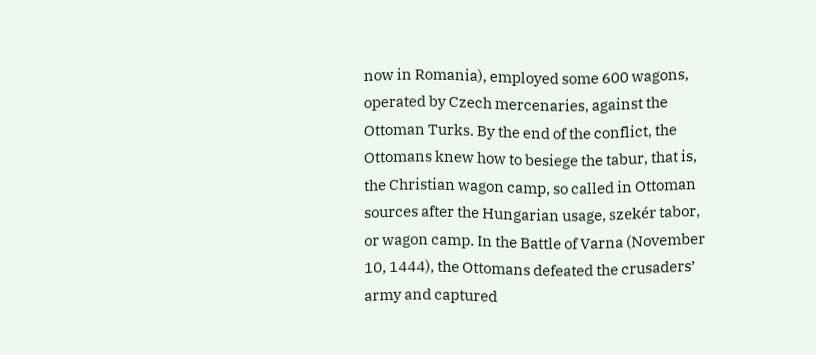now in Romania), employed some 600 wagons, operated by Czech mercenaries, against the Ottoman Turks. By the end of the conflict, the Ottomans knew how to besiege the tabur, that is, the Christian wagon camp, so called in Ottoman sources after the Hungarian usage, szekér tabor, or wagon camp. In the Battle of Varna (November 10, 1444), the Ottomans defeated the crusaders’ army and captured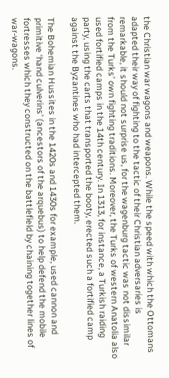the Christian war wagons and weapons. While the speed with which the Ottomans adapted their way of fighting to the tactic of their Christian adversaries is remarkable, it should not surprise us, for the wagenburg tactic was not dissimilar from the Turks’ own fighting traditions. Moreover, the Turks of western Anatolia also used fortified camps in the 14th century. In 1313, for instance, a Turkish raiding party, using the carts that transported the booty, erected such a fortified camp against the Byzantines who had intercepted them.

The Bohemian Hussites in the 1420s and 1430s for example, used cannon and primitive ‘hand culverins’ (ancestors of the arquebus) to help defend the mobile fortresses which they constructed on the battlefield by chaining together lines of war-wagons.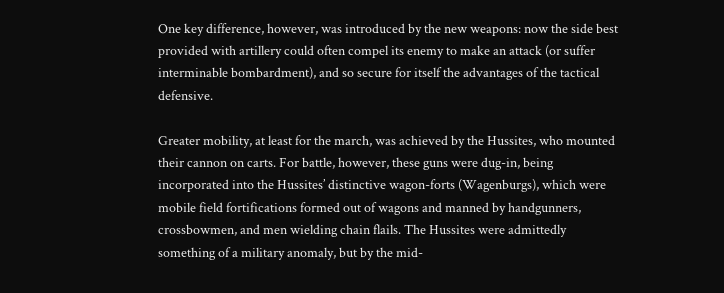One key difference, however, was introduced by the new weapons: now the side best provided with artillery could often compel its enemy to make an attack (or suffer interminable bombardment), and so secure for itself the advantages of the tactical defensive.

Greater mobility, at least for the march, was achieved by the Hussites, who mounted their cannon on carts. For battle, however, these guns were dug-in, being incorporated into the Hussites’ distinctive wagon-forts (Wagenburgs), which were mobile field fortifications formed out of wagons and manned by handgunners, crossbowmen, and men wielding chain flails. The Hussites were admittedly something of a military anomaly, but by the mid-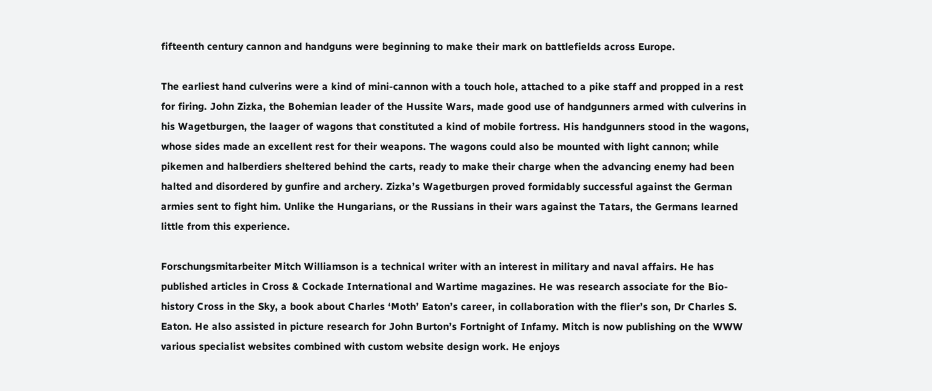fifteenth century cannon and handguns were beginning to make their mark on battlefields across Europe.

The earliest hand culverins were a kind of mini-cannon with a touch hole, attached to a pike staff and propped in a rest for firing. John Zizka, the Bohemian leader of the Hussite Wars, made good use of handgunners armed with culverins in his Wagetburgen, the laager of wagons that constituted a kind of mobile fortress. His handgunners stood in the wagons, whose sides made an excellent rest for their weapons. The wagons could also be mounted with light cannon; while pikemen and halberdiers sheltered behind the carts, ready to make their charge when the advancing enemy had been halted and disordered by gunfire and archery. Zizka’s Wagetburgen proved formidably successful against the German armies sent to fight him. Unlike the Hungarians, or the Russians in their wars against the Tatars, the Germans learned little from this experience.

Forschungsmitarbeiter Mitch Williamson is a technical writer with an interest in military and naval affairs. He has published articles in Cross & Cockade International and Wartime magazines. He was research associate for the Bio-history Cross in the Sky, a book about Charles ‘Moth’ Eaton’s career, in collaboration with the flier’s son, Dr Charles S. Eaton. He also assisted in picture research for John Burton’s Fortnight of Infamy. Mitch is now publishing on the WWW various specialist websites combined with custom website design work. He enjoys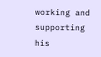working and supporting his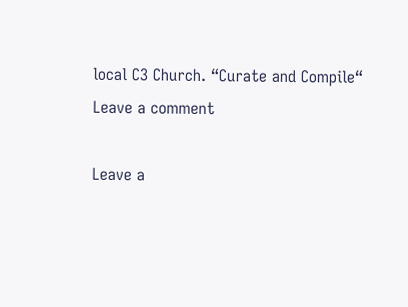local C3 Church. “Curate and Compile“
Leave a comment

Leave a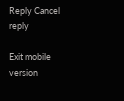Reply Cancel reply

Exit mobile version